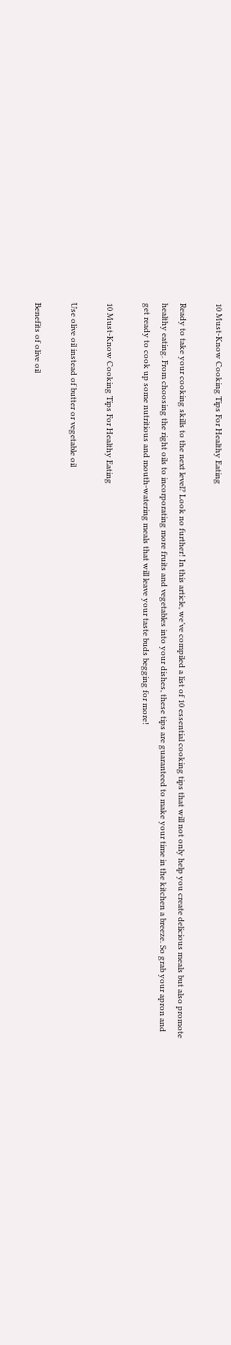10 Must-Know Cooking Tips For Healthy Eating

Ready to take your cooking skills to the next level? Look no further! In this article, we’ve compiled a list of 10 essential cooking tips that will not only help you create delicious meals but also promote healthy eating. From choosing the right oils to incorporating more fruits and vegetables into your dishes, these tips are guaranteed to make your time in the kitchen a breeze. So grab your apron and get ready to cook up some nutritious and mouth-watering meals that will leave your taste buds begging for more!

10 Must-Know Cooking Tips For Healthy Eating

Use olive oil instead of butter or vegetable oil

Benefits of olive oil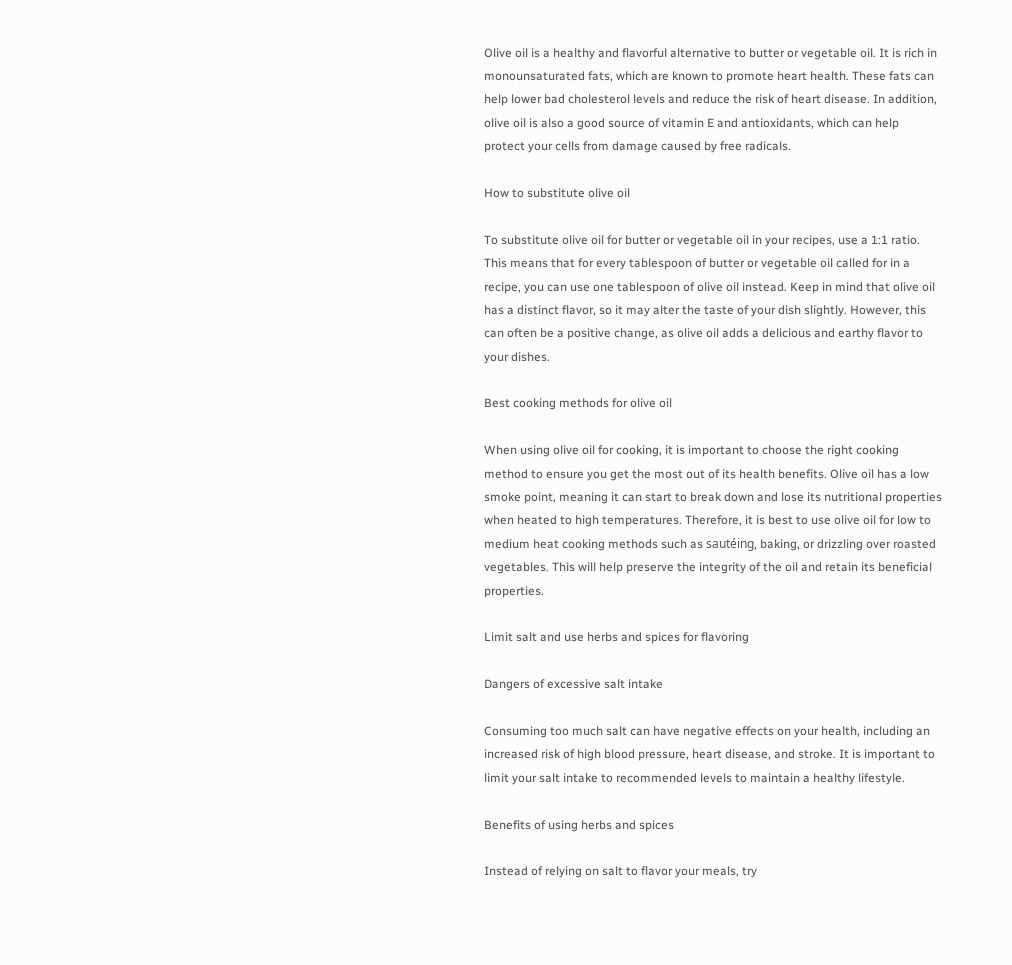Olive oil is a healthy and flavorful alternative to butter or vegetable oil. It is rich in monounsaturated fats, which are known to promote heart health. These fats can help lower bad cholesterol levels and reduce the risk of heart disease. In addition, olive oil is also a good source of vitamin E and antioxidants, which can help protect your cells from damage caused by free radicals.

How to substitute olive oil

To substitute olive oil for butter or vegetable oil in your recipes, use a 1:1 ratio. This means that for every tablespoon of butter or vegetable oil called for in a recipe, you can use one tablespoon of olive oil instead. Keep in mind that olive oil has a distinct flavor, so it may alter the taste of your dish slightly. However, this can often be a positive change, as olive oil adds a delicious and earthy flavor to your dishes.

Best cooking methods for olive oil

When using olive oil for cooking, it is important to choose the right cooking method to ensure you get the most out of its health benefits. Olive oil has a low smoke point, meaning it can start to break down and lose its nutritional properties when heated to high temperatures. Therefore, it is best to use olive oil for low to medium heat cooking methods such as sautéing, baking, or drizzling over roasted vegetables. This will help preserve the integrity of the oil and retain its beneficial properties.

Limit salt and use herbs and spices for flavoring

Dangers of excessive salt intake

Consuming too much salt can have negative effects on your health, including an increased risk of high blood pressure, heart disease, and stroke. It is important to limit your salt intake to recommended levels to maintain a healthy lifestyle.

Benefits of using herbs and spices

Instead of relying on salt to flavor your meals, try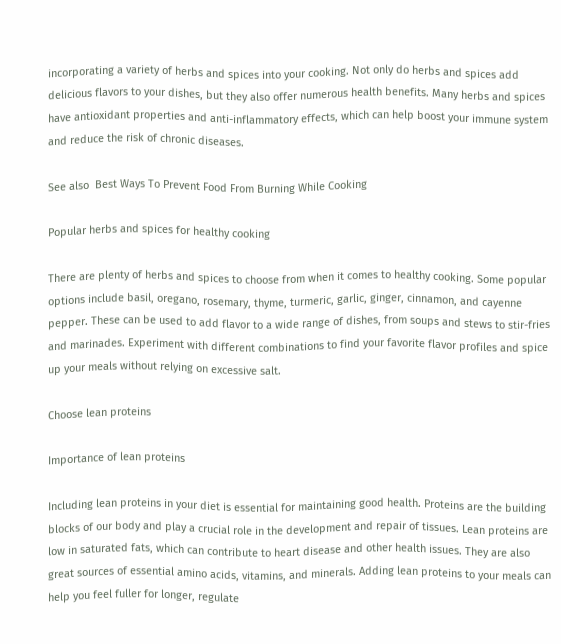incorporating a variety of herbs and spices into your cooking. Not only do herbs and spices add delicious flavors to your dishes, but they also offer numerous health benefits. Many herbs and spices have antioxidant properties and anti-inflammatory effects, which can help boost your immune system and reduce the risk of chronic diseases.

See also  Best Ways To Prevent Food From Burning While Cooking

Popular herbs and spices for healthy cooking

There are plenty of herbs and spices to choose from when it comes to healthy cooking. Some popular options include basil, oregano, rosemary, thyme, turmeric, garlic, ginger, cinnamon, and cayenne pepper. These can be used to add flavor to a wide range of dishes, from soups and stews to stir-fries and marinades. Experiment with different combinations to find your favorite flavor profiles and spice up your meals without relying on excessive salt.

Choose lean proteins

Importance of lean proteins

Including lean proteins in your diet is essential for maintaining good health. Proteins are the building blocks of our body and play a crucial role in the development and repair of tissues. Lean proteins are low in saturated fats, which can contribute to heart disease and other health issues. They are also great sources of essential amino acids, vitamins, and minerals. Adding lean proteins to your meals can help you feel fuller for longer, regulate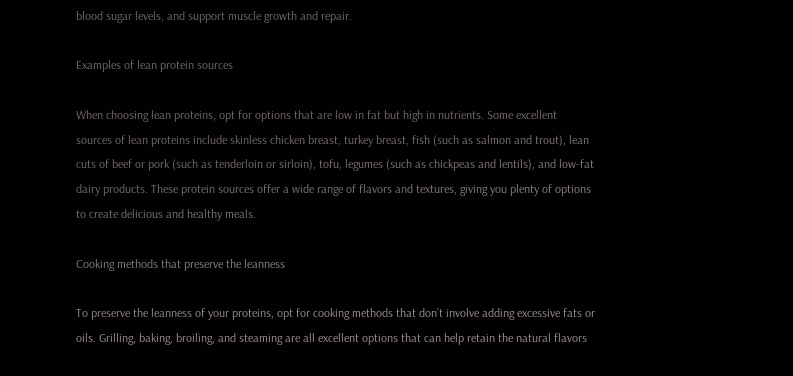blood sugar levels, and support muscle growth and repair.

Examples of lean protein sources

When choosing lean proteins, opt for options that are low in fat but high in nutrients. Some excellent sources of lean proteins include skinless chicken breast, turkey breast, fish (such as salmon and trout), lean cuts of beef or pork (such as tenderloin or sirloin), tofu, legumes (such as chickpeas and lentils), and low-fat dairy products. These protein sources offer a wide range of flavors and textures, giving you plenty of options to create delicious and healthy meals.

Cooking methods that preserve the leanness

To preserve the leanness of your proteins, opt for cooking methods that don’t involve adding excessive fats or oils. Grilling, baking, broiling, and steaming are all excellent options that can help retain the natural flavors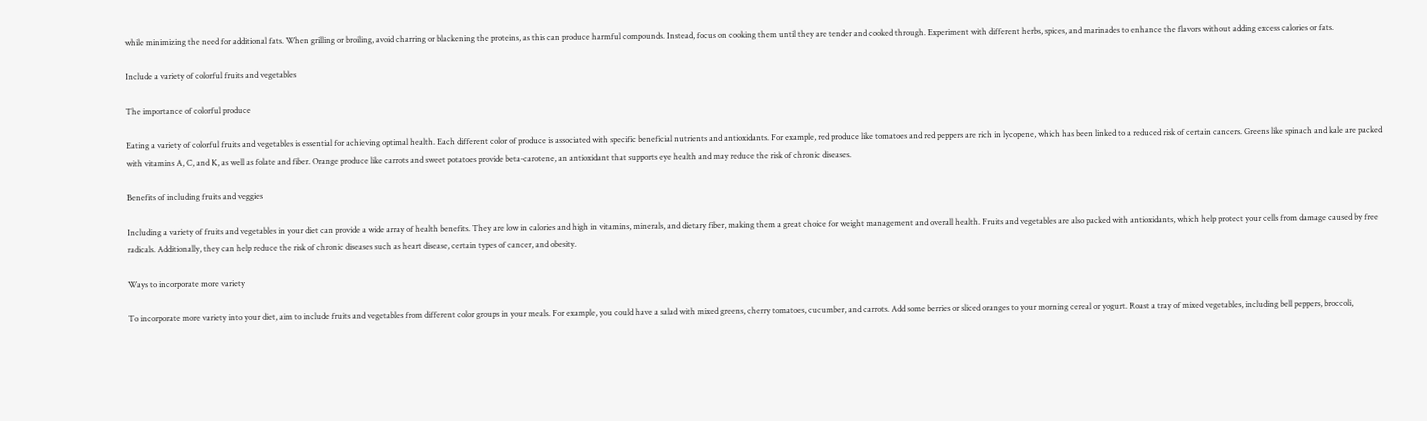while minimizing the need for additional fats. When grilling or broiling, avoid charring or blackening the proteins, as this can produce harmful compounds. Instead, focus on cooking them until they are tender and cooked through. Experiment with different herbs, spices, and marinades to enhance the flavors without adding excess calories or fats.

Include a variety of colorful fruits and vegetables

The importance of colorful produce

Eating a variety of colorful fruits and vegetables is essential for achieving optimal health. Each different color of produce is associated with specific beneficial nutrients and antioxidants. For example, red produce like tomatoes and red peppers are rich in lycopene, which has been linked to a reduced risk of certain cancers. Greens like spinach and kale are packed with vitamins A, C, and K, as well as folate and fiber. Orange produce like carrots and sweet potatoes provide beta-carotene, an antioxidant that supports eye health and may reduce the risk of chronic diseases.

Benefits of including fruits and veggies

Including a variety of fruits and vegetables in your diet can provide a wide array of health benefits. They are low in calories and high in vitamins, minerals, and dietary fiber, making them a great choice for weight management and overall health. Fruits and vegetables are also packed with antioxidants, which help protect your cells from damage caused by free radicals. Additionally, they can help reduce the risk of chronic diseases such as heart disease, certain types of cancer, and obesity.

Ways to incorporate more variety

To incorporate more variety into your diet, aim to include fruits and vegetables from different color groups in your meals. For example, you could have a salad with mixed greens, cherry tomatoes, cucumber, and carrots. Add some berries or sliced oranges to your morning cereal or yogurt. Roast a tray of mixed vegetables, including bell peppers, broccoli,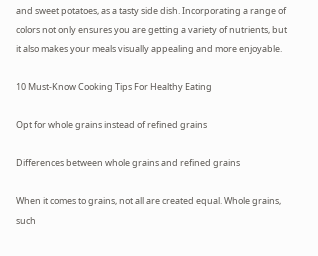and sweet potatoes, as a tasty side dish. Incorporating a range of colors not only ensures you are getting a variety of nutrients, but it also makes your meals visually appealing and more enjoyable.

10 Must-Know Cooking Tips For Healthy Eating

Opt for whole grains instead of refined grains

Differences between whole grains and refined grains

When it comes to grains, not all are created equal. Whole grains, such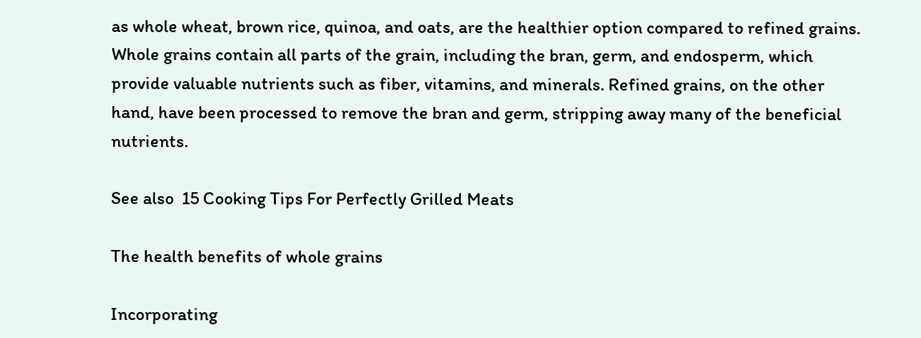as whole wheat, brown rice, quinoa, and oats, are the healthier option compared to refined grains. Whole grains contain all parts of the grain, including the bran, germ, and endosperm, which provide valuable nutrients such as fiber, vitamins, and minerals. Refined grains, on the other hand, have been processed to remove the bran and germ, stripping away many of the beneficial nutrients.

See also  15 Cooking Tips For Perfectly Grilled Meats

The health benefits of whole grains

Incorporating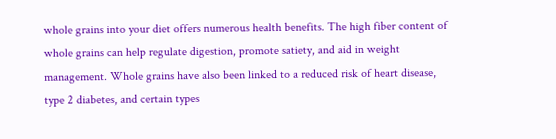whole grains into your diet offers numerous health benefits. The high fiber content of whole grains can help regulate digestion, promote satiety, and aid in weight management. Whole grains have also been linked to a reduced risk of heart disease, type 2 diabetes, and certain types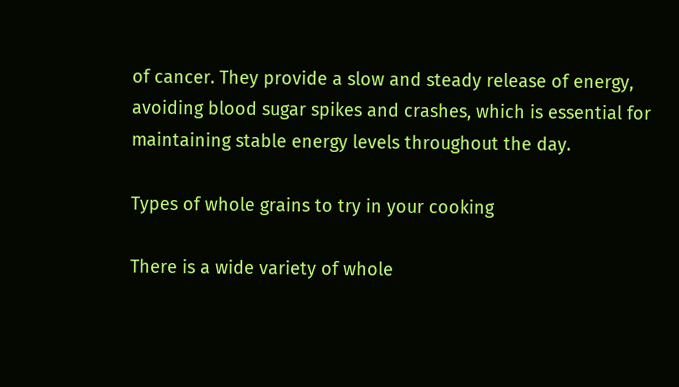of cancer. They provide a slow and steady release of energy, avoiding blood sugar spikes and crashes, which is essential for maintaining stable energy levels throughout the day.

Types of whole grains to try in your cooking

There is a wide variety of whole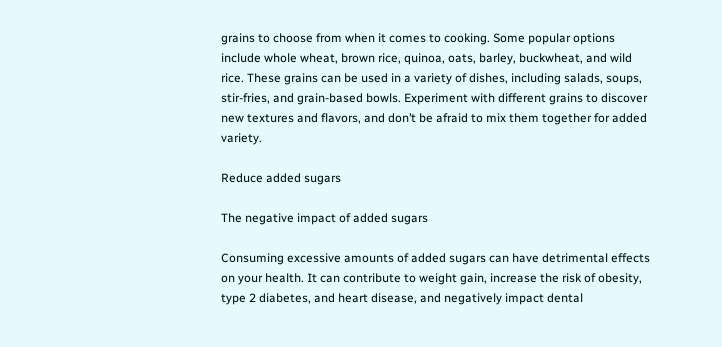grains to choose from when it comes to cooking. Some popular options include whole wheat, brown rice, quinoa, oats, barley, buckwheat, and wild rice. These grains can be used in a variety of dishes, including salads, soups, stir-fries, and grain-based bowls. Experiment with different grains to discover new textures and flavors, and don’t be afraid to mix them together for added variety.

Reduce added sugars

The negative impact of added sugars

Consuming excessive amounts of added sugars can have detrimental effects on your health. It can contribute to weight gain, increase the risk of obesity, type 2 diabetes, and heart disease, and negatively impact dental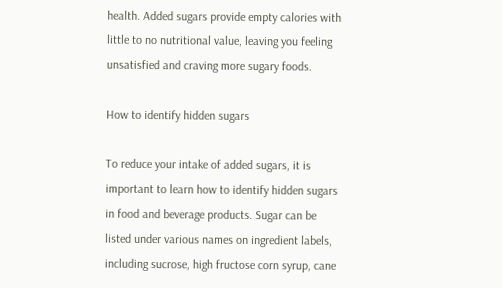health. Added sugars provide empty calories with little to no nutritional value, leaving you feeling unsatisfied and craving more sugary foods.

How to identify hidden sugars

To reduce your intake of added sugars, it is important to learn how to identify hidden sugars in food and beverage products. Sugar can be listed under various names on ingredient labels, including sucrose, high fructose corn syrup, cane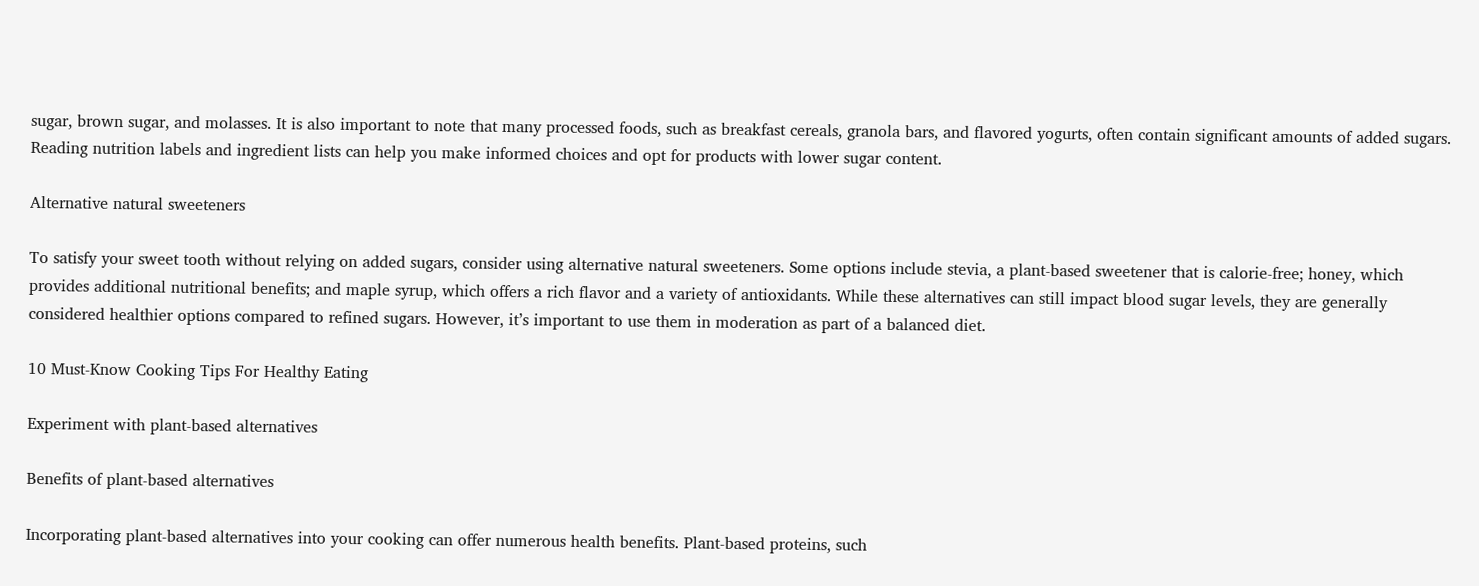sugar, brown sugar, and molasses. It is also important to note that many processed foods, such as breakfast cereals, granola bars, and flavored yogurts, often contain significant amounts of added sugars. Reading nutrition labels and ingredient lists can help you make informed choices and opt for products with lower sugar content.

Alternative natural sweeteners

To satisfy your sweet tooth without relying on added sugars, consider using alternative natural sweeteners. Some options include stevia, a plant-based sweetener that is calorie-free; honey, which provides additional nutritional benefits; and maple syrup, which offers a rich flavor and a variety of antioxidants. While these alternatives can still impact blood sugar levels, they are generally considered healthier options compared to refined sugars. However, it’s important to use them in moderation as part of a balanced diet.

10 Must-Know Cooking Tips For Healthy Eating

Experiment with plant-based alternatives

Benefits of plant-based alternatives

Incorporating plant-based alternatives into your cooking can offer numerous health benefits. Plant-based proteins, such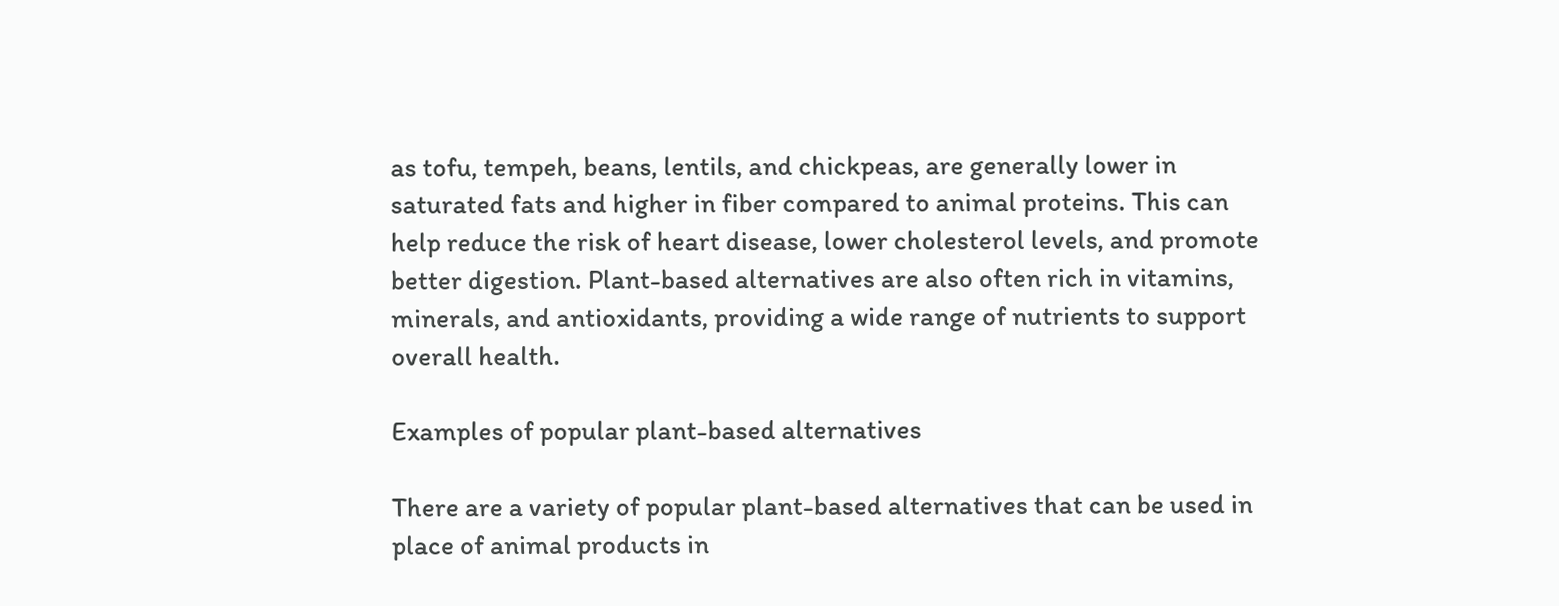as tofu, tempeh, beans, lentils, and chickpeas, are generally lower in saturated fats and higher in fiber compared to animal proteins. This can help reduce the risk of heart disease, lower cholesterol levels, and promote better digestion. Plant-based alternatives are also often rich in vitamins, minerals, and antioxidants, providing a wide range of nutrients to support overall health.

Examples of popular plant-based alternatives

There are a variety of popular plant-based alternatives that can be used in place of animal products in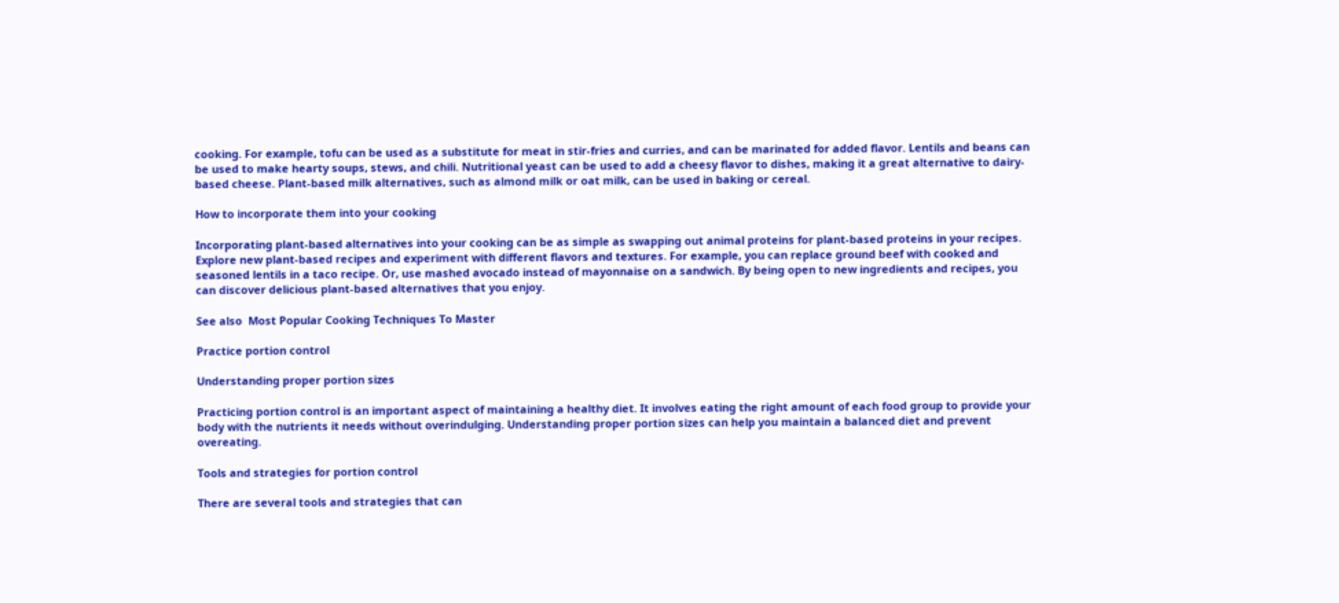cooking. For example, tofu can be used as a substitute for meat in stir-fries and curries, and can be marinated for added flavor. Lentils and beans can be used to make hearty soups, stews, and chili. Nutritional yeast can be used to add a cheesy flavor to dishes, making it a great alternative to dairy-based cheese. Plant-based milk alternatives, such as almond milk or oat milk, can be used in baking or cereal.

How to incorporate them into your cooking

Incorporating plant-based alternatives into your cooking can be as simple as swapping out animal proteins for plant-based proteins in your recipes. Explore new plant-based recipes and experiment with different flavors and textures. For example, you can replace ground beef with cooked and seasoned lentils in a taco recipe. Or, use mashed avocado instead of mayonnaise on a sandwich. By being open to new ingredients and recipes, you can discover delicious plant-based alternatives that you enjoy.

See also  Most Popular Cooking Techniques To Master

Practice portion control

Understanding proper portion sizes

Practicing portion control is an important aspect of maintaining a healthy diet. It involves eating the right amount of each food group to provide your body with the nutrients it needs without overindulging. Understanding proper portion sizes can help you maintain a balanced diet and prevent overeating.

Tools and strategies for portion control

There are several tools and strategies that can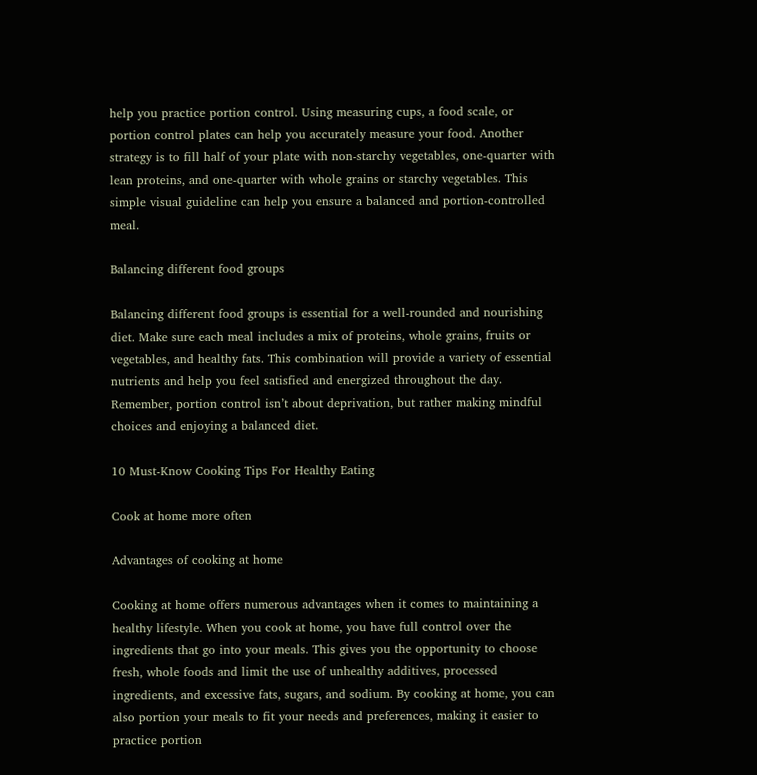help you practice portion control. Using measuring cups, a food scale, or portion control plates can help you accurately measure your food. Another strategy is to fill half of your plate with non-starchy vegetables, one-quarter with lean proteins, and one-quarter with whole grains or starchy vegetables. This simple visual guideline can help you ensure a balanced and portion-controlled meal.

Balancing different food groups

Balancing different food groups is essential for a well-rounded and nourishing diet. Make sure each meal includes a mix of proteins, whole grains, fruits or vegetables, and healthy fats. This combination will provide a variety of essential nutrients and help you feel satisfied and energized throughout the day. Remember, portion control isn’t about deprivation, but rather making mindful choices and enjoying a balanced diet.

10 Must-Know Cooking Tips For Healthy Eating

Cook at home more often

Advantages of cooking at home

Cooking at home offers numerous advantages when it comes to maintaining a healthy lifestyle. When you cook at home, you have full control over the ingredients that go into your meals. This gives you the opportunity to choose fresh, whole foods and limit the use of unhealthy additives, processed ingredients, and excessive fats, sugars, and sodium. By cooking at home, you can also portion your meals to fit your needs and preferences, making it easier to practice portion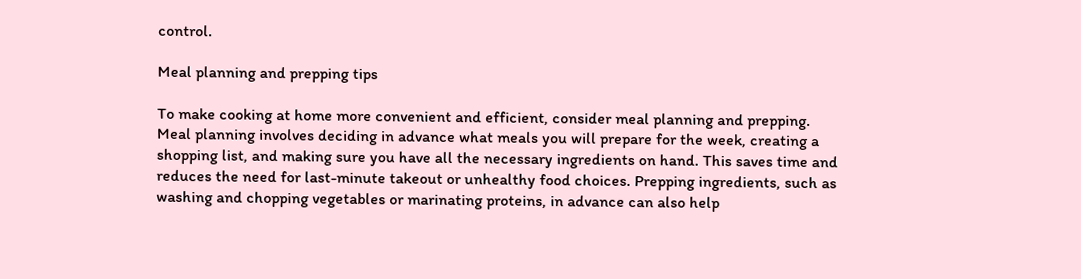control.

Meal planning and prepping tips

To make cooking at home more convenient and efficient, consider meal planning and prepping. Meal planning involves deciding in advance what meals you will prepare for the week, creating a shopping list, and making sure you have all the necessary ingredients on hand. This saves time and reduces the need for last-minute takeout or unhealthy food choices. Prepping ingredients, such as washing and chopping vegetables or marinating proteins, in advance can also help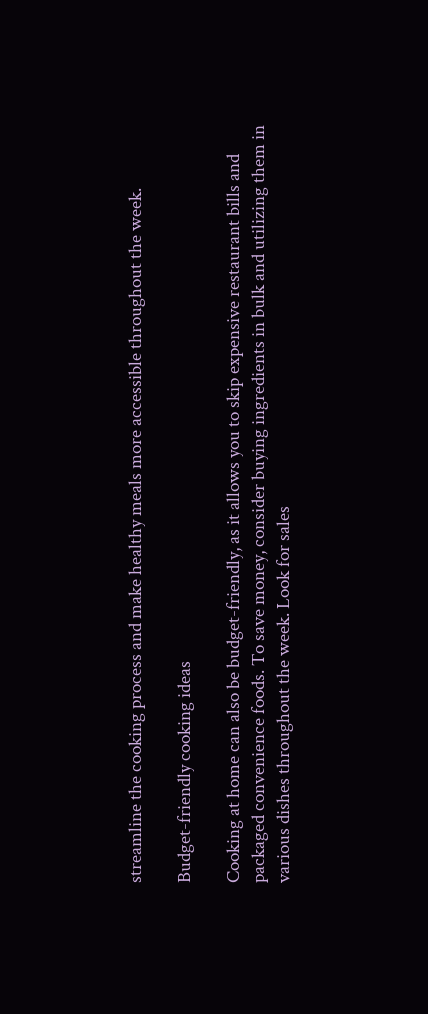streamline the cooking process and make healthy meals more accessible throughout the week.

Budget-friendly cooking ideas

Cooking at home can also be budget-friendly, as it allows you to skip expensive restaurant bills and packaged convenience foods. To save money, consider buying ingredients in bulk and utilizing them in various dishes throughout the week. Look for sales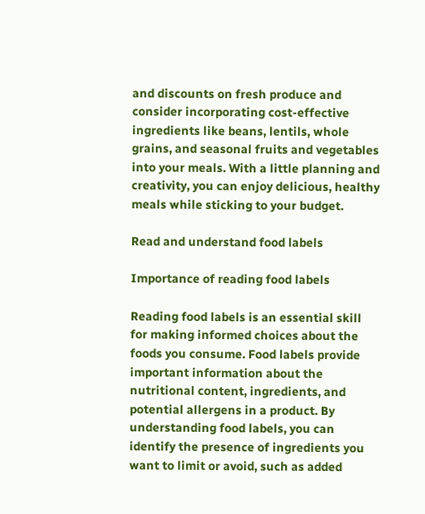and discounts on fresh produce and consider incorporating cost-effective ingredients like beans, lentils, whole grains, and seasonal fruits and vegetables into your meals. With a little planning and creativity, you can enjoy delicious, healthy meals while sticking to your budget.

Read and understand food labels

Importance of reading food labels

Reading food labels is an essential skill for making informed choices about the foods you consume. Food labels provide important information about the nutritional content, ingredients, and potential allergens in a product. By understanding food labels, you can identify the presence of ingredients you want to limit or avoid, such as added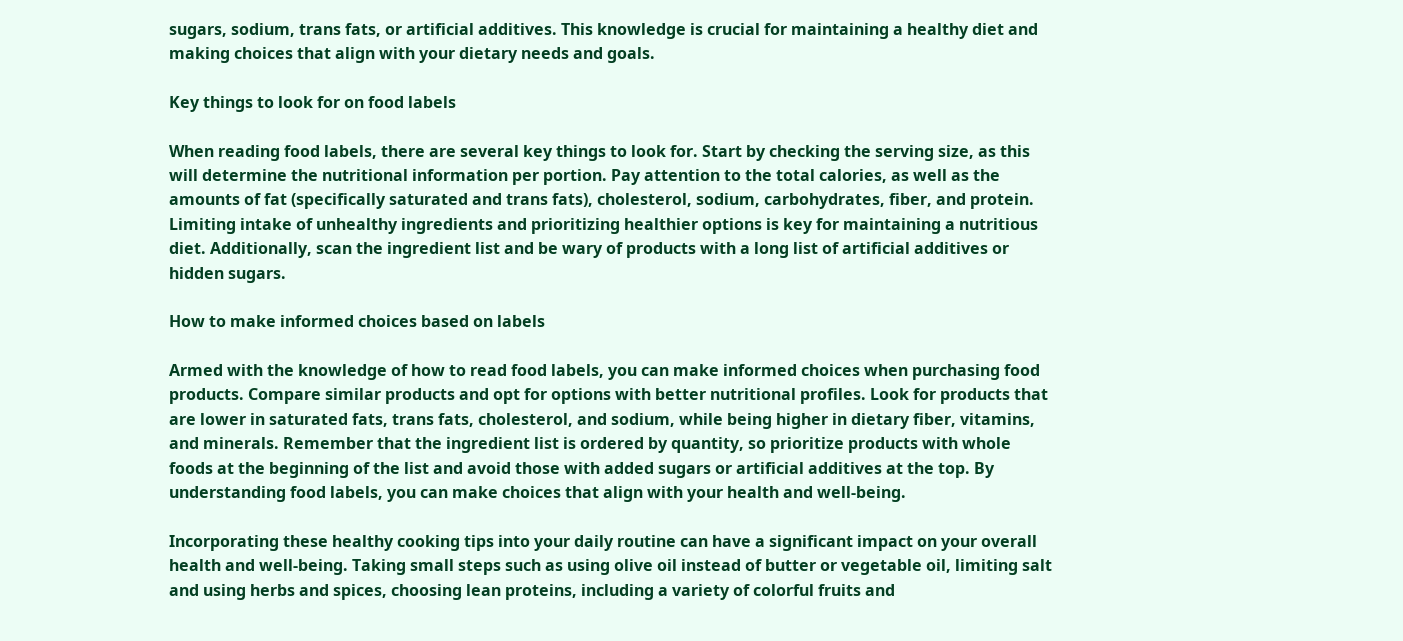sugars, sodium, trans fats, or artificial additives. This knowledge is crucial for maintaining a healthy diet and making choices that align with your dietary needs and goals.

Key things to look for on food labels

When reading food labels, there are several key things to look for. Start by checking the serving size, as this will determine the nutritional information per portion. Pay attention to the total calories, as well as the amounts of fat (specifically saturated and trans fats), cholesterol, sodium, carbohydrates, fiber, and protein. Limiting intake of unhealthy ingredients and prioritizing healthier options is key for maintaining a nutritious diet. Additionally, scan the ingredient list and be wary of products with a long list of artificial additives or hidden sugars.

How to make informed choices based on labels

Armed with the knowledge of how to read food labels, you can make informed choices when purchasing food products. Compare similar products and opt for options with better nutritional profiles. Look for products that are lower in saturated fats, trans fats, cholesterol, and sodium, while being higher in dietary fiber, vitamins, and minerals. Remember that the ingredient list is ordered by quantity, so prioritize products with whole foods at the beginning of the list and avoid those with added sugars or artificial additives at the top. By understanding food labels, you can make choices that align with your health and well-being.

Incorporating these healthy cooking tips into your daily routine can have a significant impact on your overall health and well-being. Taking small steps such as using olive oil instead of butter or vegetable oil, limiting salt and using herbs and spices, choosing lean proteins, including a variety of colorful fruits and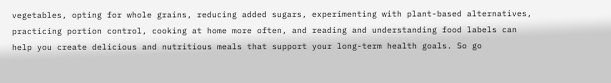vegetables, opting for whole grains, reducing added sugars, experimenting with plant-based alternatives, practicing portion control, cooking at home more often, and reading and understanding food labels can help you create delicious and nutritious meals that support your long-term health goals. So go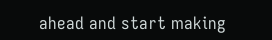ahead and start making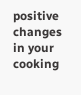positive changes in your cooking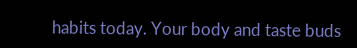habits today. Your body and taste buds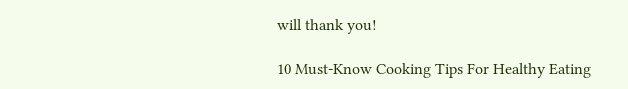will thank you!

10 Must-Know Cooking Tips For Healthy Eating